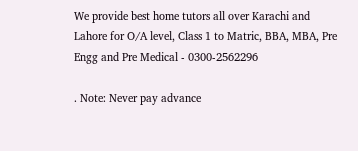We provide best home tutors all over Karachi and Lahore for O/A level, Class 1 to Matric, BBA, MBA, Pre Engg and Pre Medical - 0300-2562296

. Note: Never pay advance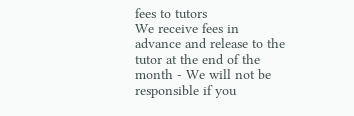fees to tutors
We receive fees in advance and release to the tutor at the end of the month - We will not be responsible if you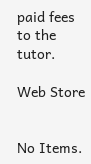paid fees to the tutor.

Web Store


No Items.